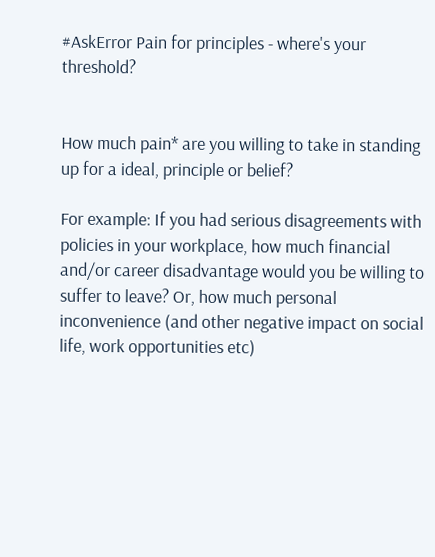#AskError Pain for principles - where's your threshold?


How much pain* are you willing to take in standing up for a ideal, principle or belief?

For example: If you had serious disagreements with policies in your workplace, how much financial and/or career disadvantage would you be willing to suffer to leave? Or, how much personal inconvenience (and other negative impact on social life, work opportunities etc)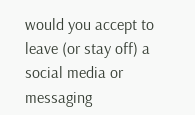would you accept to leave (or stay off) a social media or messaging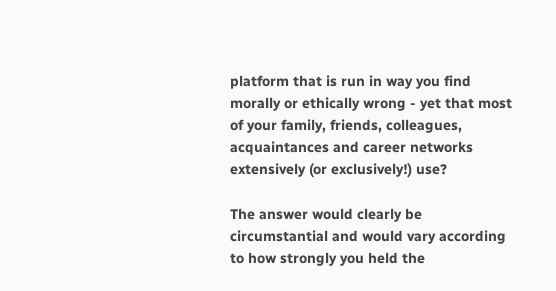platform that is run in way you find morally or ethically wrong - yet that most of your family, friends, colleagues, acquaintances and career networks extensively (or exclusively!) use?

The answer would clearly be circumstantial and would vary according to how strongly you held the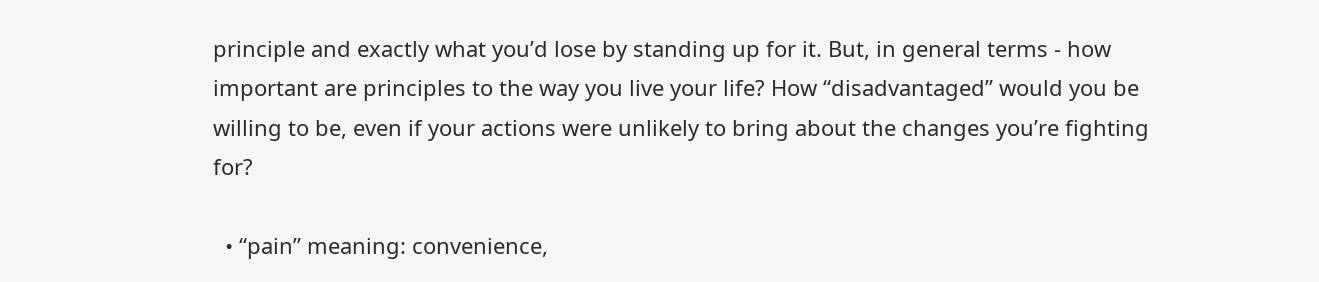principle and exactly what you’d lose by standing up for it. But, in general terms - how important are principles to the way you live your life? How “disadvantaged” would you be willing to be, even if your actions were unlikely to bring about the changes you’re fighting for?

  • “pain” meaning: convenience,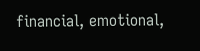financial, emotional,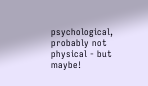psychological, probably not physical - but maybe!